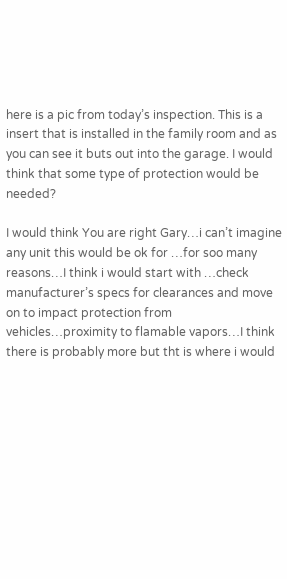here is a pic from today’s inspection. This is a insert that is installed in the family room and as you can see it buts out into the garage. I would think that some type of protection would be needed?

I would think You are right Gary…i can’t imagine any unit this would be ok for …for soo many reasons…I think i would start with …check manufacturer’s specs for clearances and move on to impact protection from vehicles…proximity to flamable vapors…I think there is probably more but tht is where i would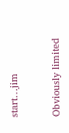start…jim


Obviously limited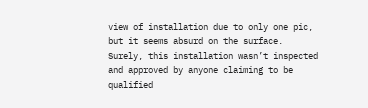view of installation due to only one pic, but it seems absurd on the surface. Surely, this installation wasn’t inspected and approved by anyone claiming to be qualified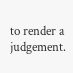to render a judgement.